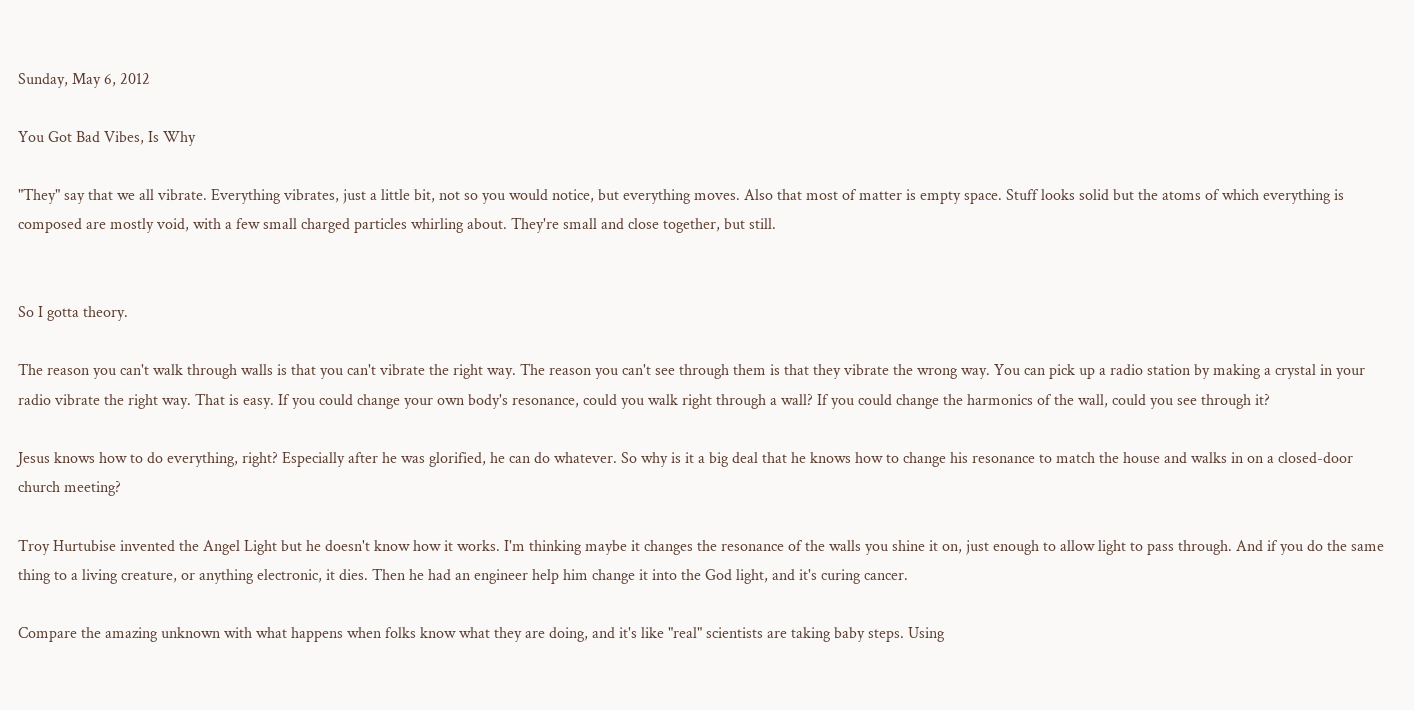Sunday, May 6, 2012

You Got Bad Vibes, Is Why

"They" say that we all vibrate. Everything vibrates, just a little bit, not so you would notice, but everything moves. Also that most of matter is empty space. Stuff looks solid but the atoms of which everything is composed are mostly void, with a few small charged particles whirling about. They're small and close together, but still.


So I gotta theory.

The reason you can't walk through walls is that you can't vibrate the right way. The reason you can't see through them is that they vibrate the wrong way. You can pick up a radio station by making a crystal in your radio vibrate the right way. That is easy. If you could change your own body's resonance, could you walk right through a wall? If you could change the harmonics of the wall, could you see through it?

Jesus knows how to do everything, right? Especially after he was glorified, he can do whatever. So why is it a big deal that he knows how to change his resonance to match the house and walks in on a closed-door church meeting?

Troy Hurtubise invented the Angel Light but he doesn't know how it works. I'm thinking maybe it changes the resonance of the walls you shine it on, just enough to allow light to pass through. And if you do the same thing to a living creature, or anything electronic, it dies. Then he had an engineer help him change it into the God light, and it's curing cancer.

Compare the amazing unknown with what happens when folks know what they are doing, and it's like "real" scientists are taking baby steps. Using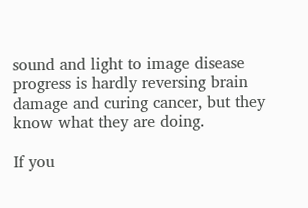sound and light to image disease progress is hardly reversing brain damage and curing cancer, but they know what they are doing.

If you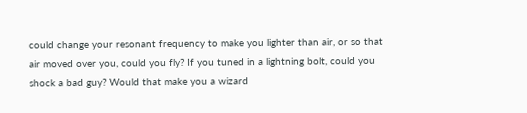could change your resonant frequency to make you lighter than air, or so that air moved over you, could you fly? If you tuned in a lightning bolt, could you shock a bad guy? Would that make you a wizard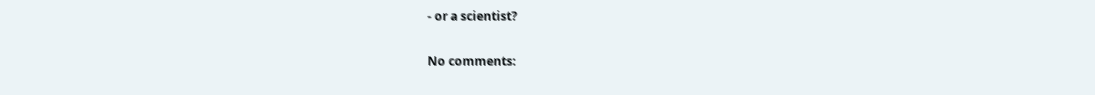- or a scientist?

No comments: